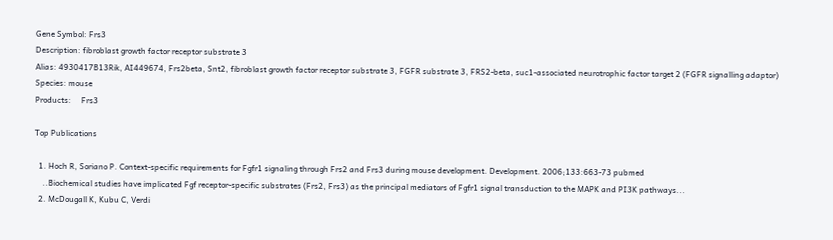Gene Symbol: Frs3
Description: fibroblast growth factor receptor substrate 3
Alias: 4930417B13Rik, AI449674, Frs2beta, Snt2, fibroblast growth factor receptor substrate 3, FGFR substrate 3, FRS2-beta, suc1-associated neurotrophic factor target 2 (FGFR signalling adaptor)
Species: mouse
Products:     Frs3

Top Publications

  1. Hoch R, Soriano P. Context-specific requirements for Fgfr1 signaling through Frs2 and Frs3 during mouse development. Development. 2006;133:663-73 pubmed
    ..Biochemical studies have implicated Fgf receptor-specific substrates (Frs2, Frs3) as the principal mediators of Fgfr1 signal transduction to the MAPK and PI3K pathways...
  2. McDougall K, Kubu C, Verdi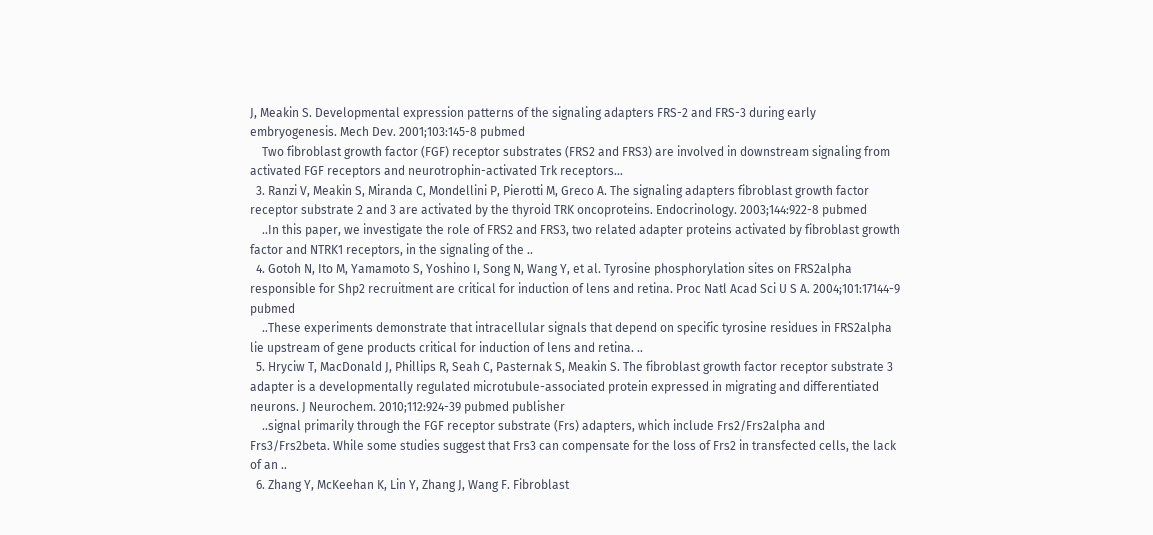J, Meakin S. Developmental expression patterns of the signaling adapters FRS-2 and FRS-3 during early embryogenesis. Mech Dev. 2001;103:145-8 pubmed
    Two fibroblast growth factor (FGF) receptor substrates (FRS2 and FRS3) are involved in downstream signaling from activated FGF receptors and neurotrophin-activated Trk receptors...
  3. Ranzi V, Meakin S, Miranda C, Mondellini P, Pierotti M, Greco A. The signaling adapters fibroblast growth factor receptor substrate 2 and 3 are activated by the thyroid TRK oncoproteins. Endocrinology. 2003;144:922-8 pubmed
    ..In this paper, we investigate the role of FRS2 and FRS3, two related adapter proteins activated by fibroblast growth factor and NTRK1 receptors, in the signaling of the ..
  4. Gotoh N, Ito M, Yamamoto S, Yoshino I, Song N, Wang Y, et al. Tyrosine phosphorylation sites on FRS2alpha responsible for Shp2 recruitment are critical for induction of lens and retina. Proc Natl Acad Sci U S A. 2004;101:17144-9 pubmed
    ..These experiments demonstrate that intracellular signals that depend on specific tyrosine residues in FRS2alpha lie upstream of gene products critical for induction of lens and retina. ..
  5. Hryciw T, MacDonald J, Phillips R, Seah C, Pasternak S, Meakin S. The fibroblast growth factor receptor substrate 3 adapter is a developmentally regulated microtubule-associated protein expressed in migrating and differentiated neurons. J Neurochem. 2010;112:924-39 pubmed publisher
    ..signal primarily through the FGF receptor substrate (Frs) adapters, which include Frs2/Frs2alpha and Frs3/Frs2beta. While some studies suggest that Frs3 can compensate for the loss of Frs2 in transfected cells, the lack of an ..
  6. Zhang Y, McKeehan K, Lin Y, Zhang J, Wang F. Fibroblast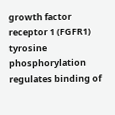growth factor receptor 1 (FGFR1) tyrosine phosphorylation regulates binding of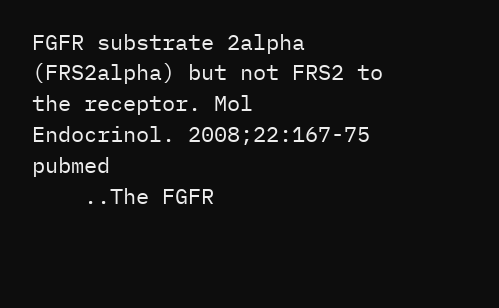FGFR substrate 2alpha (FRS2alpha) but not FRS2 to the receptor. Mol Endocrinol. 2008;22:167-75 pubmed
    ..The FGFR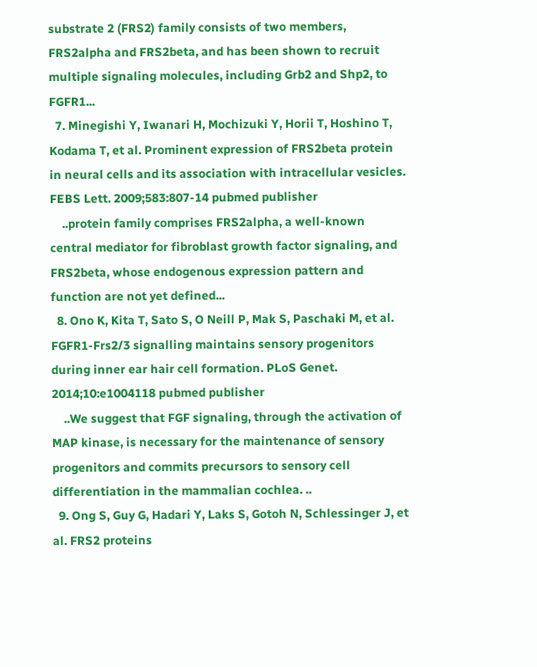substrate 2 (FRS2) family consists of two members, FRS2alpha and FRS2beta, and has been shown to recruit multiple signaling molecules, including Grb2 and Shp2, to FGFR1...
  7. Minegishi Y, Iwanari H, Mochizuki Y, Horii T, Hoshino T, Kodama T, et al. Prominent expression of FRS2beta protein in neural cells and its association with intracellular vesicles. FEBS Lett. 2009;583:807-14 pubmed publisher
    ..protein family comprises FRS2alpha, a well-known central mediator for fibroblast growth factor signaling, and FRS2beta, whose endogenous expression pattern and function are not yet defined...
  8. Ono K, Kita T, Sato S, O Neill P, Mak S, Paschaki M, et al. FGFR1-Frs2/3 signalling maintains sensory progenitors during inner ear hair cell formation. PLoS Genet. 2014;10:e1004118 pubmed publisher
    ..We suggest that FGF signaling, through the activation of MAP kinase, is necessary for the maintenance of sensory progenitors and commits precursors to sensory cell differentiation in the mammalian cochlea. ..
  9. Ong S, Guy G, Hadari Y, Laks S, Gotoh N, Schlessinger J, et al. FRS2 proteins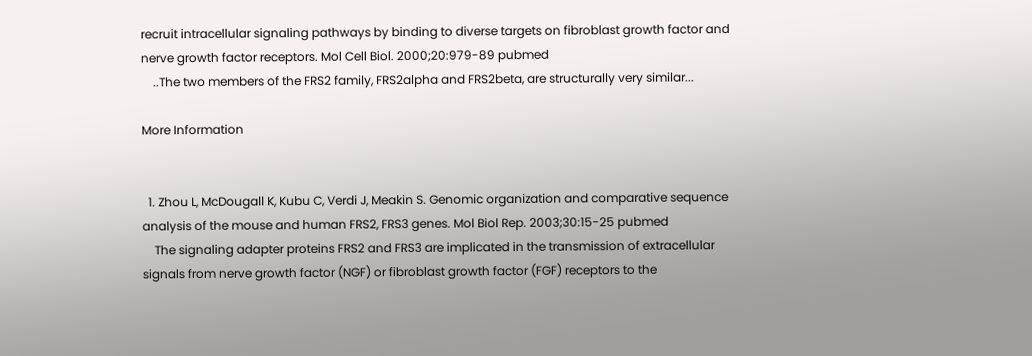recruit intracellular signaling pathways by binding to diverse targets on fibroblast growth factor and nerve growth factor receptors. Mol Cell Biol. 2000;20:979-89 pubmed
    ..The two members of the FRS2 family, FRS2alpha and FRS2beta, are structurally very similar...

More Information


  1. Zhou L, McDougall K, Kubu C, Verdi J, Meakin S. Genomic organization and comparative sequence analysis of the mouse and human FRS2, FRS3 genes. Mol Biol Rep. 2003;30:15-25 pubmed
    The signaling adapter proteins FRS2 and FRS3 are implicated in the transmission of extracellular signals from nerve growth factor (NGF) or fibroblast growth factor (FGF) receptors to the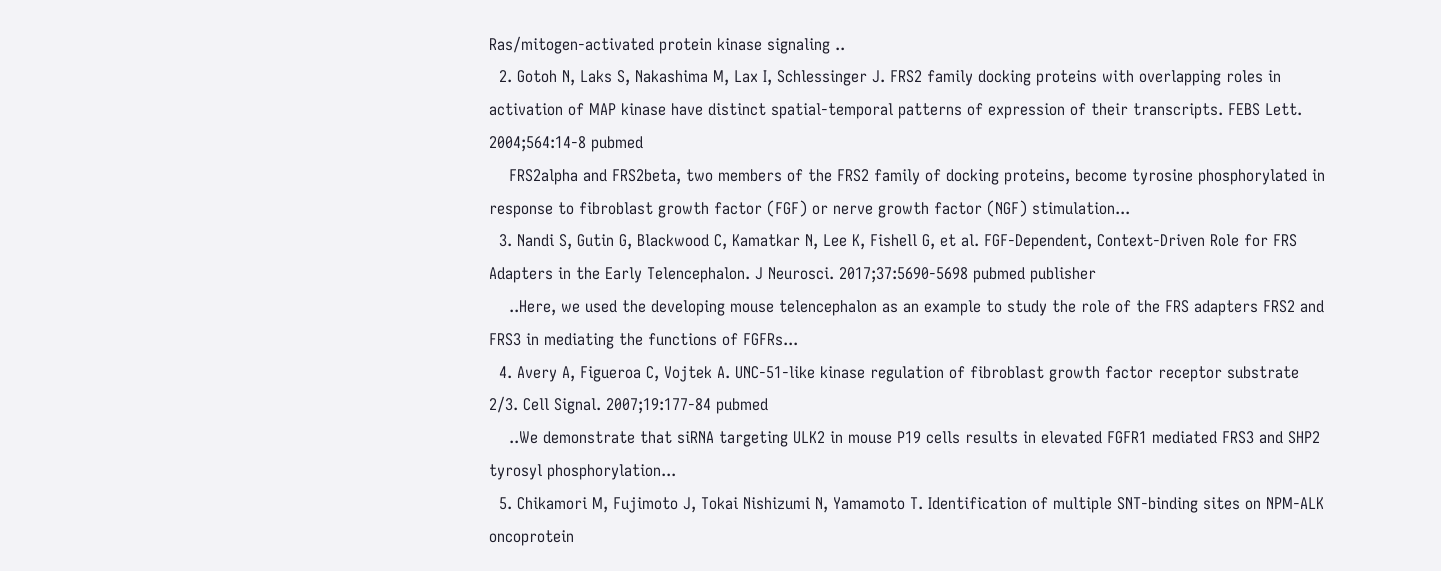Ras/mitogen-activated protein kinase signaling ..
  2. Gotoh N, Laks S, Nakashima M, Lax I, Schlessinger J. FRS2 family docking proteins with overlapping roles in activation of MAP kinase have distinct spatial-temporal patterns of expression of their transcripts. FEBS Lett. 2004;564:14-8 pubmed
    FRS2alpha and FRS2beta, two members of the FRS2 family of docking proteins, become tyrosine phosphorylated in response to fibroblast growth factor (FGF) or nerve growth factor (NGF) stimulation...
  3. Nandi S, Gutin G, Blackwood C, Kamatkar N, Lee K, Fishell G, et al. FGF-Dependent, Context-Driven Role for FRS Adapters in the Early Telencephalon. J Neurosci. 2017;37:5690-5698 pubmed publisher
    ..Here, we used the developing mouse telencephalon as an example to study the role of the FRS adapters FRS2 and FRS3 in mediating the functions of FGFRs...
  4. Avery A, Figueroa C, Vojtek A. UNC-51-like kinase regulation of fibroblast growth factor receptor substrate 2/3. Cell Signal. 2007;19:177-84 pubmed
    ..We demonstrate that siRNA targeting ULK2 in mouse P19 cells results in elevated FGFR1 mediated FRS3 and SHP2 tyrosyl phosphorylation...
  5. Chikamori M, Fujimoto J, Tokai Nishizumi N, Yamamoto T. Identification of multiple SNT-binding sites on NPM-ALK oncoprotein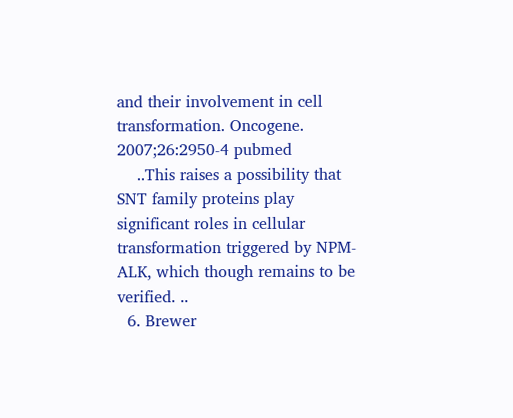and their involvement in cell transformation. Oncogene. 2007;26:2950-4 pubmed
    ..This raises a possibility that SNT family proteins play significant roles in cellular transformation triggered by NPM-ALK, which though remains to be verified. ..
  6. Brewer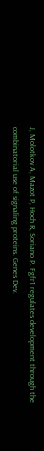J, Molotkov A, Mazot P, Hoch R, Soriano P. Fgfr1 regulates development through the combinatorial use of signaling proteins. Genes Dev.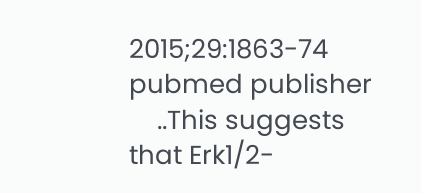2015;29:1863-74 pubmed publisher
    ..This suggests that Erk1/2-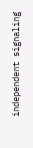independent signaling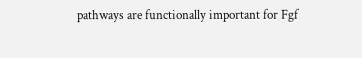pathways are functionally important for Fgf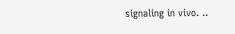signaling in vivo. ..